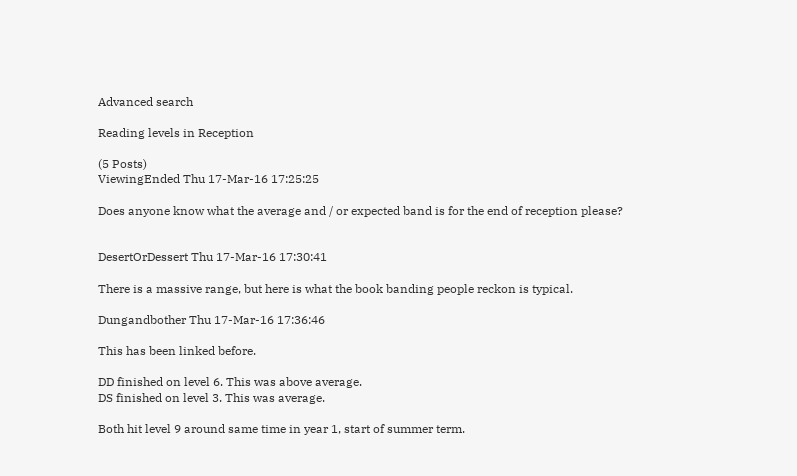Advanced search

Reading levels in Reception

(5 Posts)
ViewingEnded Thu 17-Mar-16 17:25:25

Does anyone know what the average and / or expected band is for the end of reception please?


DesertOrDessert Thu 17-Mar-16 17:30:41

There is a massive range, but here is what the book banding people reckon is typical.

Dungandbother Thu 17-Mar-16 17:36:46

This has been linked before.

DD finished on level 6. This was above average.
DS finished on level 3. This was average.

Both hit level 9 around same time in year 1, start of summer term.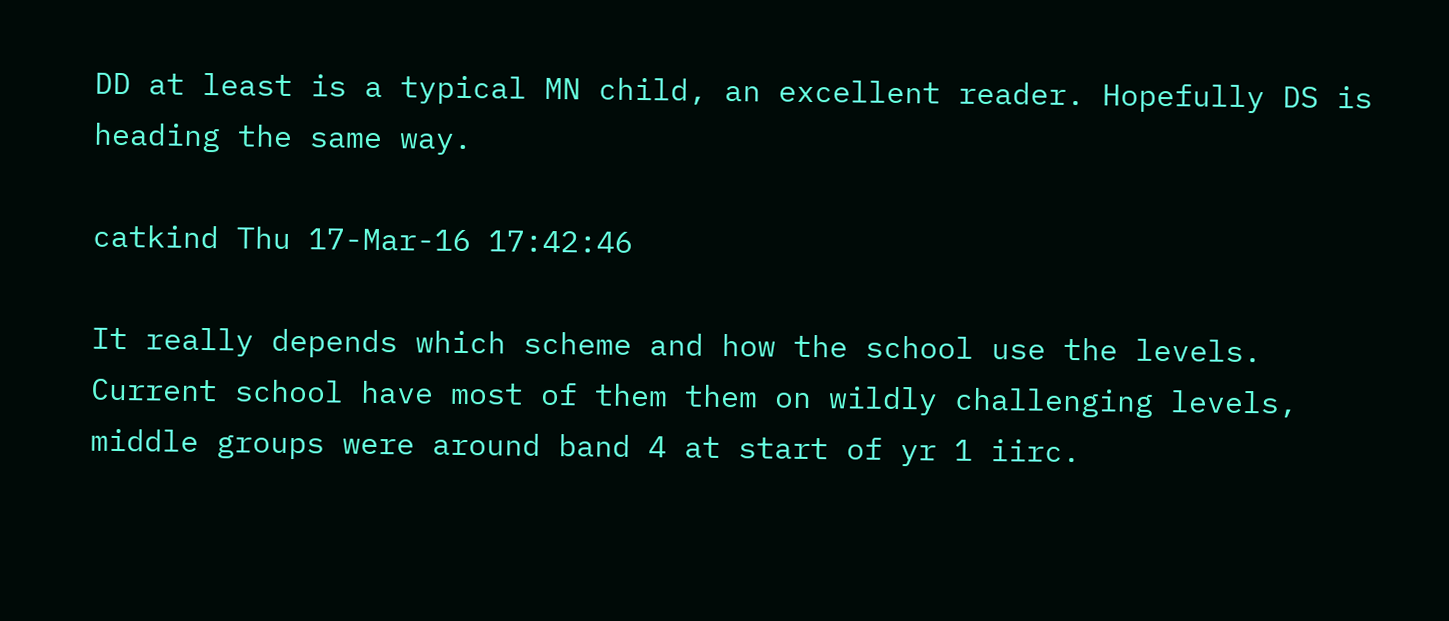DD at least is a typical MN child, an excellent reader. Hopefully DS is heading the same way.

catkind Thu 17-Mar-16 17:42:46

It really depends which scheme and how the school use the levels. Current school have most of them them on wildly challenging levels, middle groups were around band 4 at start of yr 1 iirc.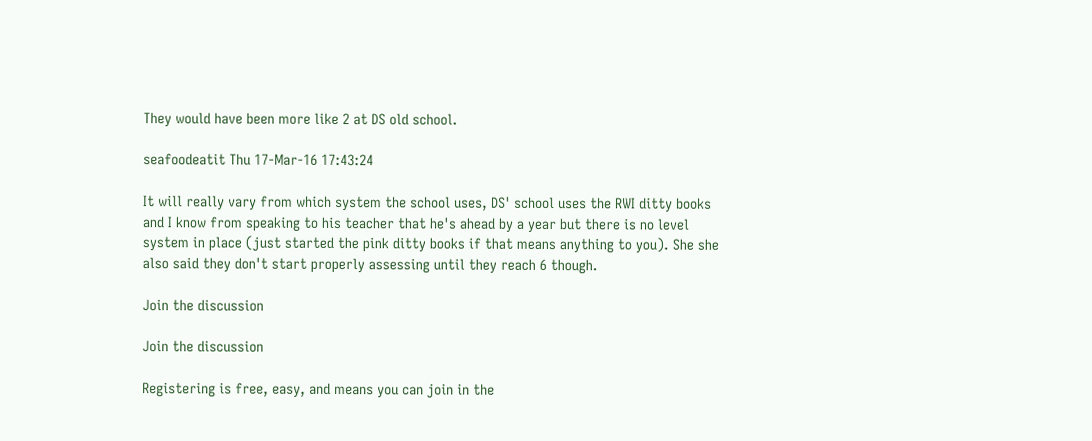They would have been more like 2 at DS old school.

seafoodeatit Thu 17-Mar-16 17:43:24

It will really vary from which system the school uses, DS' school uses the RWI ditty books and I know from speaking to his teacher that he's ahead by a year but there is no level system in place (just started the pink ditty books if that means anything to you). She she also said they don't start properly assessing until they reach 6 though.

Join the discussion

Join the discussion

Registering is free, easy, and means you can join in the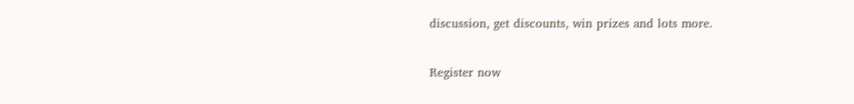discussion, get discounts, win prizes and lots more.

Register now